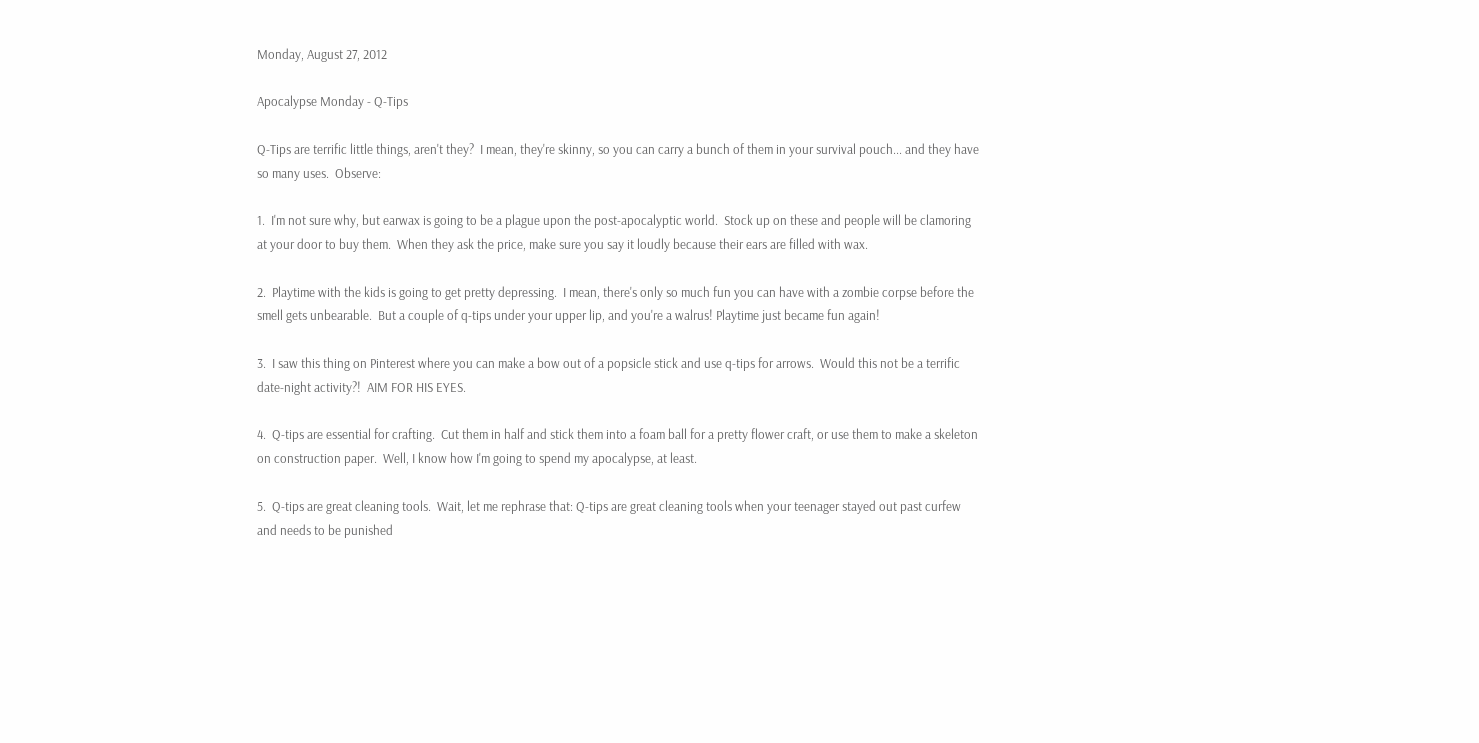Monday, August 27, 2012

Apocalypse Monday - Q-Tips

Q-Tips are terrific little things, aren't they?  I mean, they're skinny, so you can carry a bunch of them in your survival pouch... and they have so many uses.  Observe:

1.  I'm not sure why, but earwax is going to be a plague upon the post-apocalyptic world.  Stock up on these and people will be clamoring at your door to buy them.  When they ask the price, make sure you say it loudly because their ears are filled with wax.

2.  Playtime with the kids is going to get pretty depressing.  I mean, there's only so much fun you can have with a zombie corpse before the smell gets unbearable.  But a couple of q-tips under your upper lip, and you're a walrus! Playtime just became fun again!

3.  I saw this thing on Pinterest where you can make a bow out of a popsicle stick and use q-tips for arrows.  Would this not be a terrific date-night activity?!  AIM FOR HIS EYES.

4.  Q-tips are essential for crafting.  Cut them in half and stick them into a foam ball for a pretty flower craft, or use them to make a skeleton on construction paper.  Well, I know how I'm going to spend my apocalypse, at least.

5.  Q-tips are great cleaning tools.  Wait, let me rephrase that: Q-tips are great cleaning tools when your teenager stayed out past curfew and needs to be punished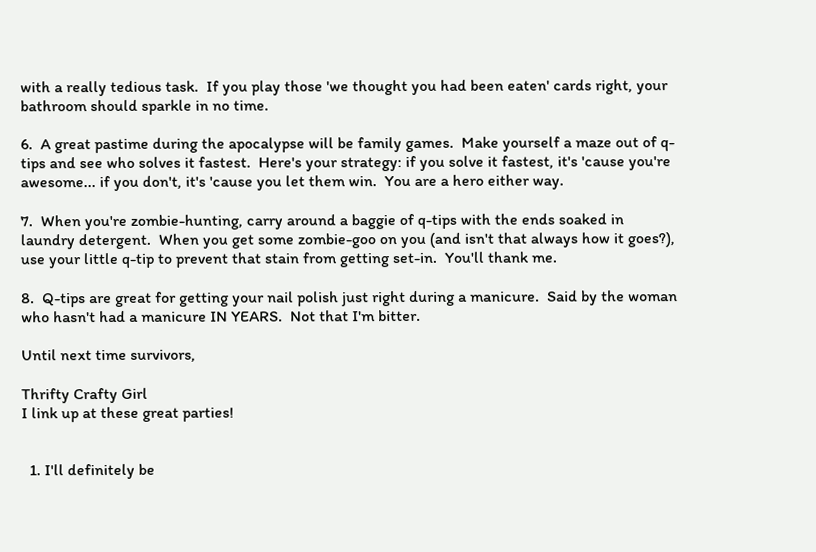with a really tedious task.  If you play those 'we thought you had been eaten' cards right, your bathroom should sparkle in no time.

6.  A great pastime during the apocalypse will be family games.  Make yourself a maze out of q-tips and see who solves it fastest.  Here's your strategy: if you solve it fastest, it's 'cause you're awesome... if you don't, it's 'cause you let them win.  You are a hero either way.

7.  When you're zombie-hunting, carry around a baggie of q-tips with the ends soaked in laundry detergent.  When you get some zombie-goo on you (and isn't that always how it goes?), use your little q-tip to prevent that stain from getting set-in.  You'll thank me.

8.  Q-tips are great for getting your nail polish just right during a manicure.  Said by the woman who hasn't had a manicure IN YEARS.  Not that I'm bitter.

Until next time survivors,

Thrifty Crafty Girl
I link up at these great parties!


  1. I'll definitely be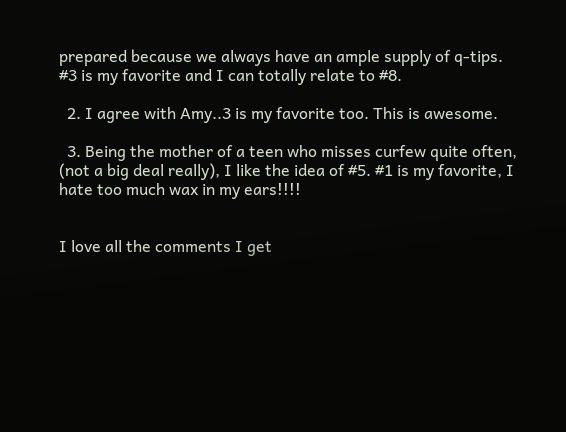prepared because we always have an ample supply of q-tips. #3 is my favorite and I can totally relate to #8.

  2. I agree with Amy..3 is my favorite too. This is awesome.

  3. Being the mother of a teen who misses curfew quite often, (not a big deal really), I like the idea of #5. #1 is my favorite, I hate too much wax in my ears!!!!


I love all the comments I get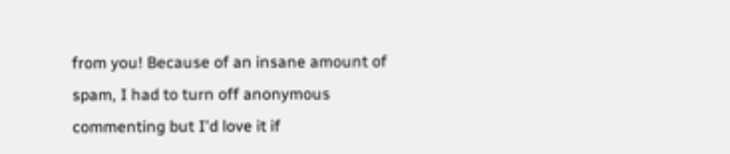from you! Because of an insane amount of spam, I had to turn off anonymous commenting but I'd love it if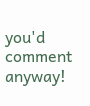you'd comment anyway!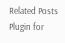Related Posts Plugin for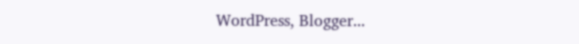WordPress, Blogger...